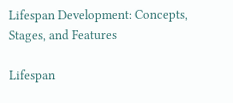Lifespan Development: Concepts, Stages, and Features

Lifespan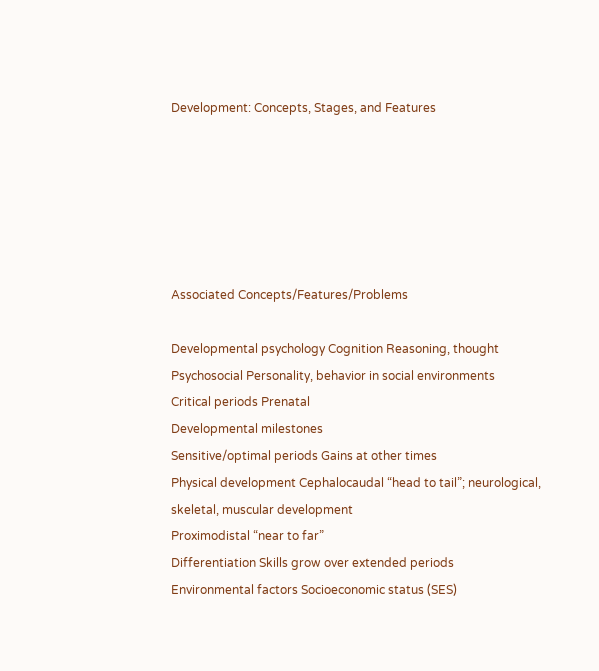Development: Concepts, Stages, and Features






Associated Concepts/Features/Problems

Developmental psychology Cognition Reasoning, thought
Psychosocial Personality, behavior in social environments
Critical periods Prenatal
Developmental milestones
Sensitive/optimal periods Gains at other times
Physical development Cephalocaudal “head to tail”; neurological, skeletal, muscular development
Proximodistal “near to far”
Differentiation Skills grow over extended periods
Environmental factors Socioeconomic status (SES)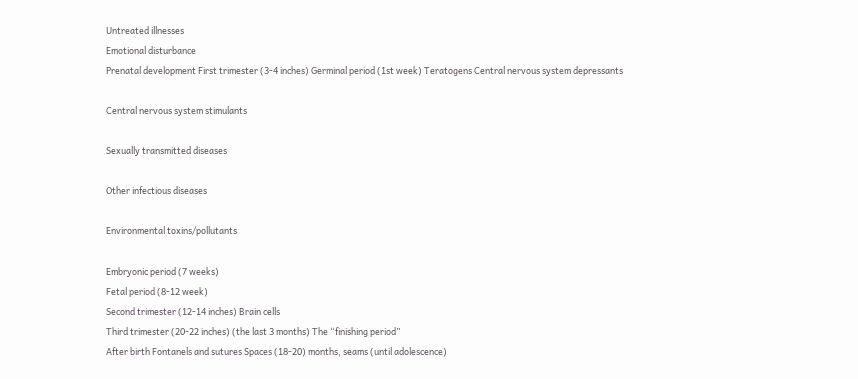Untreated illnesses
Emotional disturbance
Prenatal development First trimester (3-4 inches) Germinal period (1st week) Teratogens Central nervous system depressants

Central nervous system stimulants

Sexually transmitted diseases

Other infectious diseases

Environmental toxins/pollutants

Embryonic period (7 weeks)
Fetal period (8-12 week)
Second trimester (12-14 inches) Brain cells
Third trimester (20-22 inches) (the last 3 months) The “finishing period”
After birth Fontanels and sutures Spaces (18-20) months, seams (until adolescence)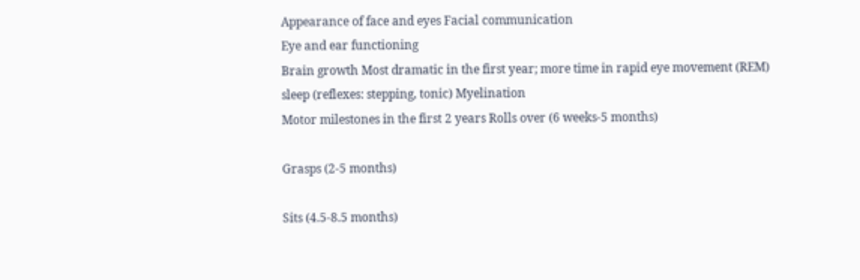Appearance of face and eyes Facial communication
Eye and ear functioning
Brain growth Most dramatic in the first year; more time in rapid eye movement (REM) sleep (reflexes: stepping, tonic) Myelination
Motor milestones in the first 2 years Rolls over (6 weeks-5 months)

Grasps (2-5 months)

Sits (4.5-8.5 months)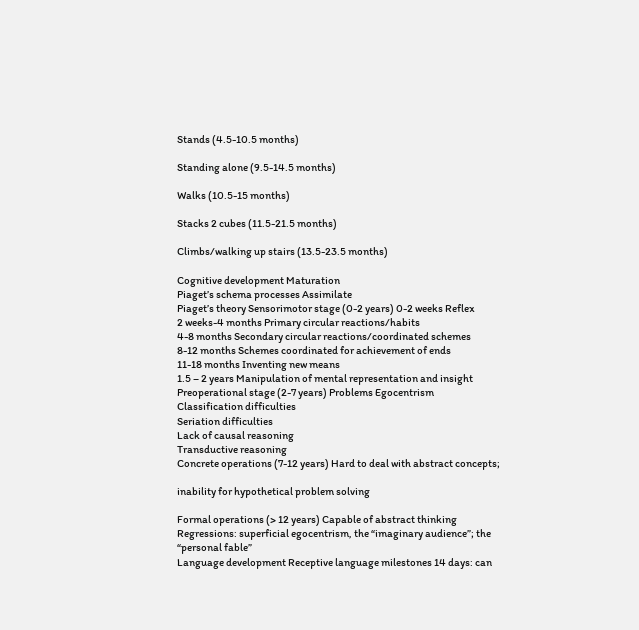Stands (4.5-10.5 months)

Standing alone (9.5-14.5 months)

Walks (10.5-15 months)

Stacks 2 cubes (11.5-21.5 months)

Climbs/walking up stairs (13.5-23.5 months)

Cognitive development Maturation
Piaget’s schema processes Assimilate
Piaget’s theory Sensorimotor stage (0-2 years) 0-2 weeks Reflex
2 weeks-4 months Primary circular reactions/habits
4-8 months Secondary circular reactions/coordinated schemes
8-12 months Schemes coordinated for achievement of ends
11-18 months Inventing new means
1.5 – 2 years Manipulation of mental representation and insight
Preoperational stage (2-7 years) Problems Egocentrism
Classification difficulties
Seriation difficulties
Lack of causal reasoning
Transductive reasoning
Concrete operations (7-12 years) Hard to deal with abstract concepts;

inability for hypothetical problem solving

Formal operations (> 12 years) Capable of abstract thinking Regressions: superficial egocentrism, the “imaginary audience”; the “personal fable”
Language development Receptive language milestones 14 days: can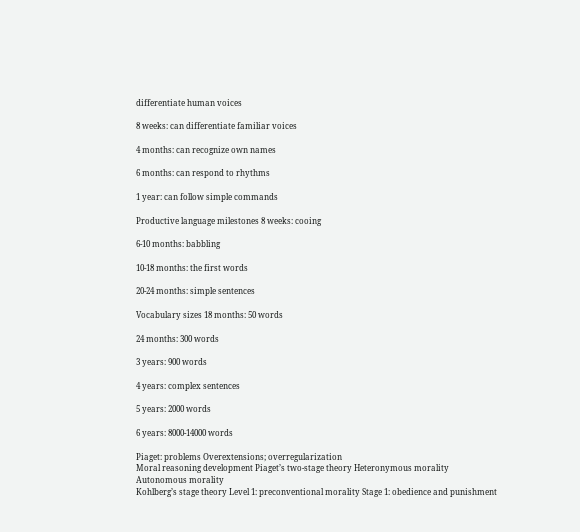differentiate human voices

8 weeks: can differentiate familiar voices

4 months: can recognize own names

6 months: can respond to rhythms

1 year: can follow simple commands

Productive language milestones 8 weeks: cooing

6-10 months: babbling

10-18 months: the first words

20-24 months: simple sentences

Vocabulary sizes 18 months: 50 words

24 months: 300 words

3 years: 900 words

4 years: complex sentences

5 years: 2000 words

6 years: 8000-14000 words

Piaget: problems Overextensions; overregularization
Moral reasoning development Piaget’s two-stage theory Heteronymous morality
Autonomous morality
Kohlberg’s stage theory Level 1: preconventional morality Stage 1: obedience and punishment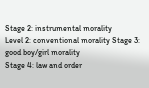Stage 2: instrumental morality
Level 2: conventional morality Stage 3: good boy/girl morality
Stage 4: law and order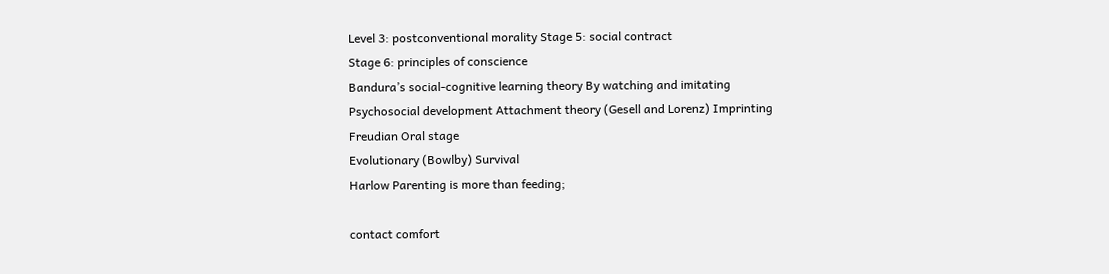Level 3: postconventional morality Stage 5: social contract
Stage 6: principles of conscience
Bandura’s social-cognitive learning theory By watching and imitating
Psychosocial development Attachment theory (Gesell and Lorenz) Imprinting
Freudian Oral stage
Evolutionary (Bowlby) Survival
Harlow Parenting is more than feeding;

contact comfort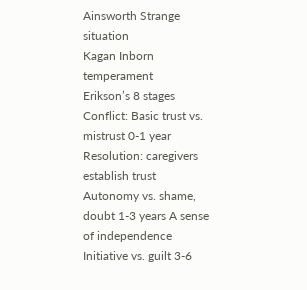Ainsworth Strange situation
Kagan Inborn temperament
Erikson’s 8 stages Conflict: Basic trust vs. mistrust 0-1 year Resolution: caregivers establish trust
Autonomy vs. shame, doubt 1-3 years A sense of independence
Initiative vs. guilt 3-6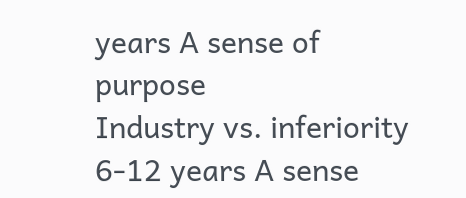years A sense of purpose
Industry vs. inferiority 6-12 years A sense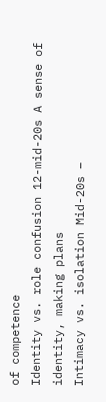of competence
Identity vs. role confusion 12-mid-20s A sense of identity, making plans
Intimacy vs. isolation Mid-20s –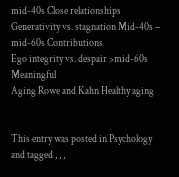mid-40s Close relationships
Generativity vs. stagnation Mid-40s – mid-60s Contributions
Ego integrity vs. despair >mid-60s Meaningful
Aging Rowe and Kahn Healthy aging


This entry was posted in Psychology and tagged , , ,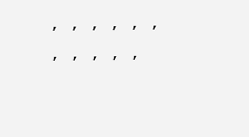, , , , , , , , , , ,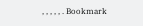, , , , , . Bookmark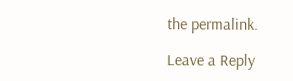the permalink.

Leave a Reply